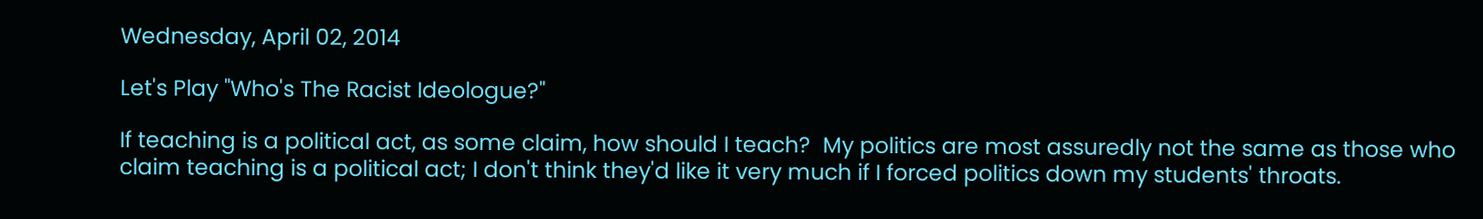Wednesday, April 02, 2014

Let's Play "Who's The Racist Ideologue?"

If teaching is a political act, as some claim, how should I teach?  My politics are most assuredly not the same as those who claim teaching is a political act; I don't think they'd like it very much if I forced politics down my students' throats.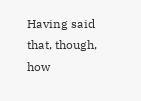Having said that, though, how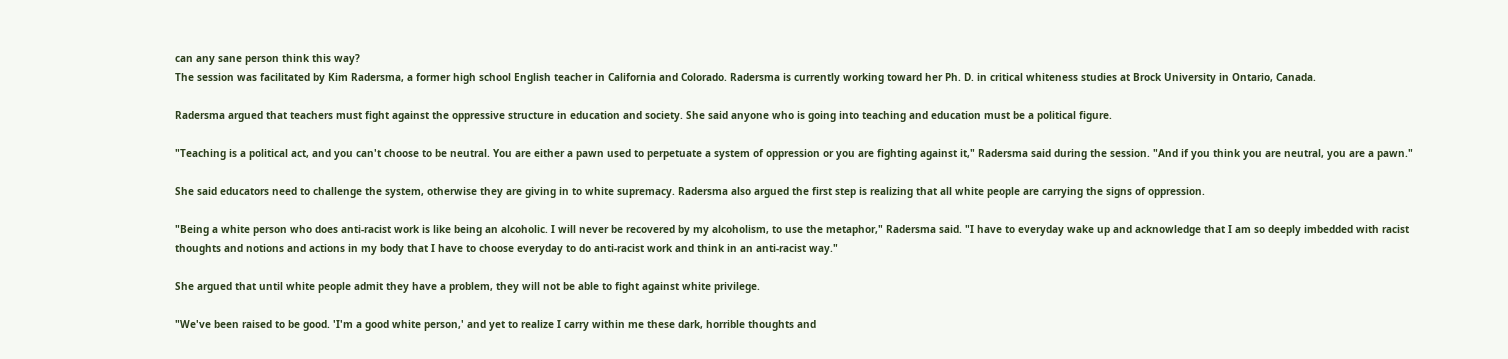can any sane person think this way?
The session was facilitated by Kim Radersma, a former high school English teacher in California and Colorado. Radersma is currently working toward her Ph. D. in critical whiteness studies at Brock University in Ontario, Canada.

Radersma argued that teachers must fight against the oppressive structure in education and society. She said anyone who is going into teaching and education must be a political figure.

"Teaching is a political act, and you can't choose to be neutral. You are either a pawn used to perpetuate a system of oppression or you are fighting against it," Radersma said during the session. "And if you think you are neutral, you are a pawn."

She said educators need to challenge the system, otherwise they are giving in to white supremacy. Radersma also argued the first step is realizing that all white people are carrying the signs of oppression.

"Being a white person who does anti-racist work is like being an alcoholic. I will never be recovered by my alcoholism, to use the metaphor," Radersma said. "I have to everyday wake up and acknowledge that I am so deeply imbedded with racist thoughts and notions and actions in my body that I have to choose everyday to do anti-racist work and think in an anti-racist way."

She argued that until white people admit they have a problem, they will not be able to fight against white privilege.

"We've been raised to be good. 'I'm a good white person,' and yet to realize I carry within me these dark, horrible thoughts and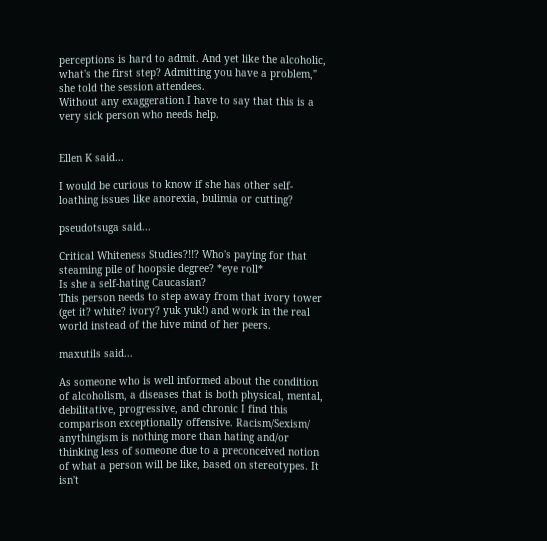perceptions is hard to admit. And yet like the alcoholic, what's the first step? Admitting you have a problem," she told the session attendees.
Without any exaggeration I have to say that this is a very sick person who needs help.


Ellen K said...

I would be curious to know if she has other self-loathing issues like anorexia, bulimia or cutting?

pseudotsuga said...

Critical Whiteness Studies?!!? Who's paying for that steaming pile of hoopsie degree? *eye roll*
Is she a self-hating Caucasian?
This person needs to step away from that ivory tower (get it? white? ivory? yuk yuk!) and work in the real world instead of the hive mind of her peers.

maxutils said...

As someone who is well informed about the condition of alcoholism, a diseases that is both physical, mental, debilitative, progressive, and chronic I find this comparison exceptionally offensive. Racism/Sexism/ anythingism is nothing more than hating and/or thinking less of someone due to a preconceived notion of what a person will be like, based on stereotypes. It isn't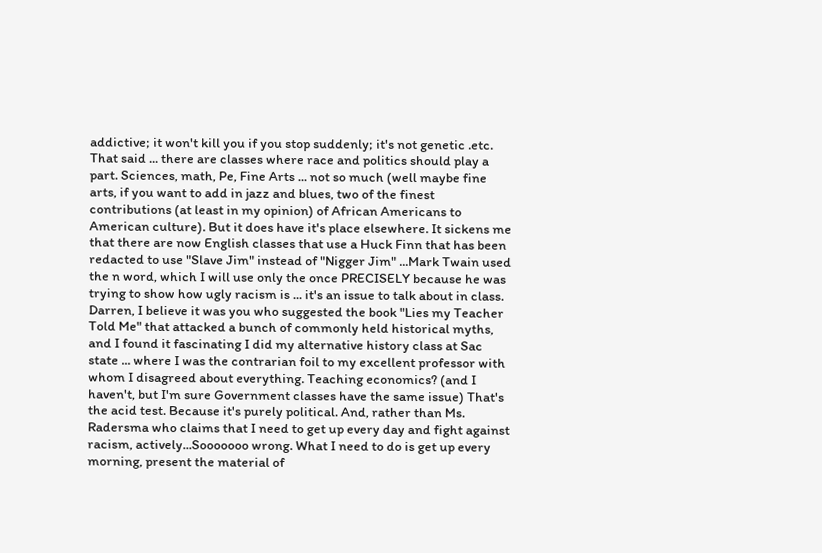addictive; it won't kill you if you stop suddenly; it's not genetic .etc. That said ... there are classes where race and politics should play a part. Sciences, math, Pe, Fine Arts ... not so much (well maybe fine arts, if you want to add in jazz and blues, two of the finest contributions (at least in my opinion) of African Americans to American culture). But it does have it's place elsewhere. It sickens me that there are now English classes that use a Huck Finn that has been redacted to use "Slave Jim" instead of "Nigger Jim" ...Mark Twain used the n word, which I will use only the once PRECISELY because he was trying to show how ugly racism is ... it's an issue to talk about in class. Darren, I believe it was you who suggested the book "Lies my Teacher Told Me" that attacked a bunch of commonly held historical myths, and I found it fascinating I did my alternative history class at Sac state ... where I was the contrarian foil to my excellent professor with whom I disagreed about everything. Teaching economics? (and I haven't, but I'm sure Government classes have the same issue) That's the acid test. Because it's purely political. And, rather than Ms. Radersma who claims that I need to get up every day and fight against racism, actively...Sooooooo wrong. What I need to do is get up every morning, present the material of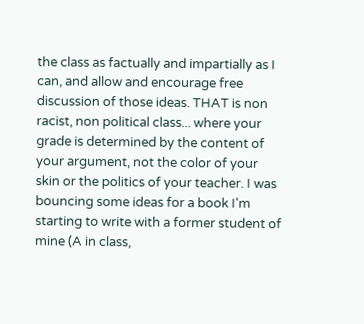the class as factually and impartially as I can, and allow and encourage free discussion of those ideas. THAT is non racist, non political class... where your grade is determined by the content of your argument, not the color of your skin or the politics of your teacher. I was bouncing some ideas for a book I'm starting to write with a former student of mine (A in class,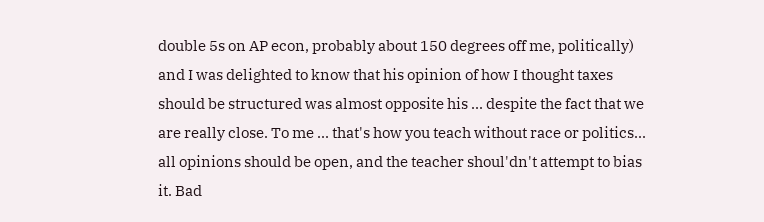double 5s on AP econ, probably about 150 degrees off me, politically) and I was delighted to know that his opinion of how I thought taxes should be structured was almost opposite his ... despite the fact that we are really close. To me ... that's how you teach without race or politics... all opinions should be open, and the teacher shoul'dn't attempt to bias it. Bad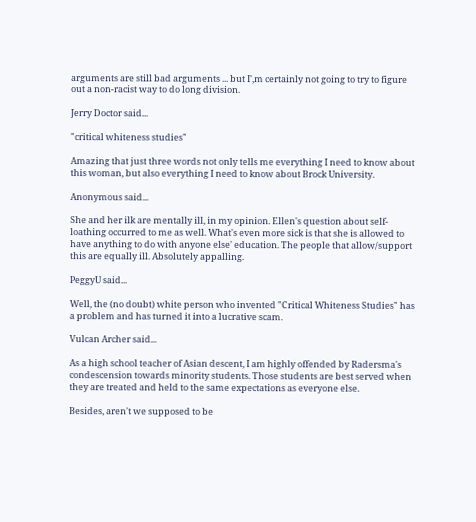arguments are still bad arguments ... but I',m certainly not going to try to figure out a non-racist way to do long division.

Jerry Doctor said...

"critical whiteness studies"

Amazing that just three words not only tells me everything I need to know about this woman, but also everything I need to know about Brock University.

Anonymous said...

She and her ilk are mentally ill, in my opinion. Ellen's question about self-loathing occurred to me as well. What's even more sick is that she is allowed to have anything to do with anyone else' education. The people that allow/support this are equally ill. Absolutely appalling.

PeggyU said...

Well, the (no doubt) white person who invented "Critical Whiteness Studies" has a problem and has turned it into a lucrative scam.

Vulcan Archer said...

As a high school teacher of Asian descent, I am highly offended by Radersma's condescension towards minority students. Those students are best served when they are treated and held to the same expectations as everyone else.

Besides, aren't we supposed to be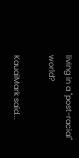living in a "post-racial" world?

KauaiMark said...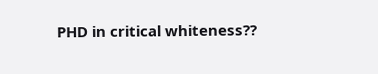PHD in critical whiteness??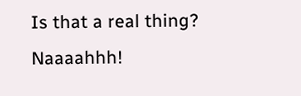Is that a real thing? Naaaahhh!